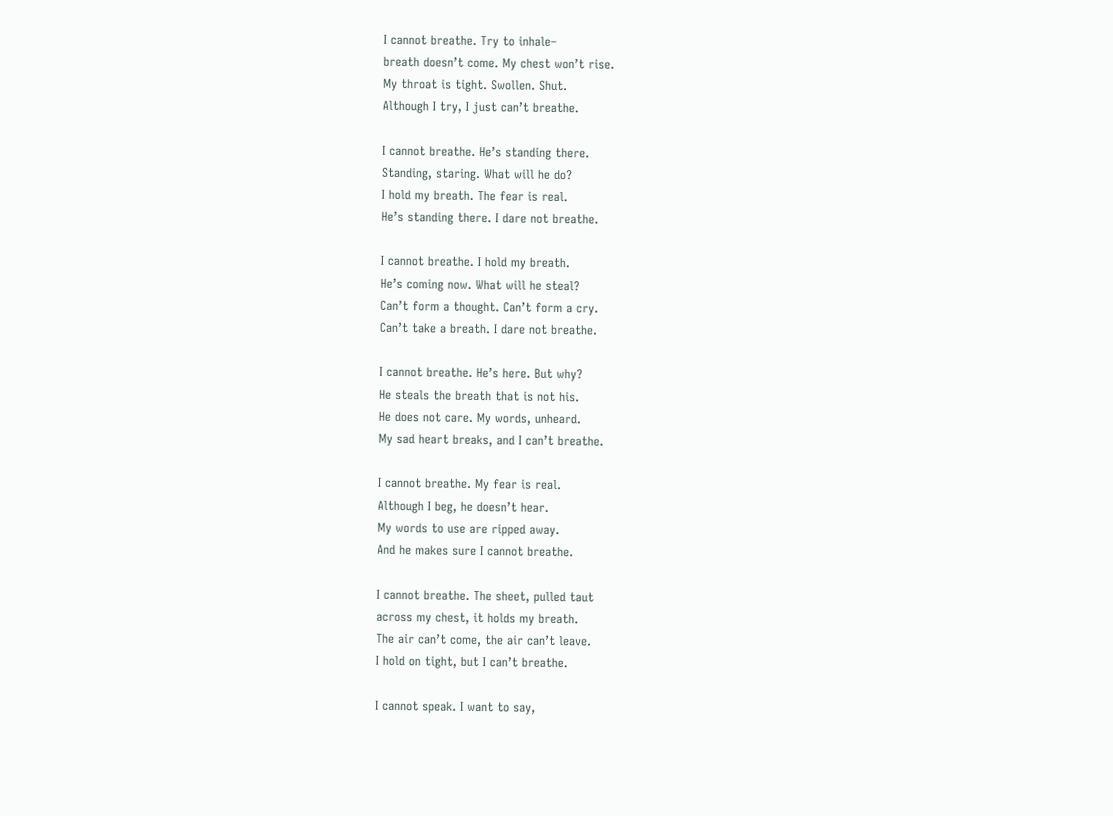I cannot breathe. Try to inhale–
breath doesn’t come. My chest won’t rise.
My throat is tight. Swollen. Shut.
Although I try, I just can’t breathe.

I cannot breathe. He’s standing there.
Standing, staring. What will he do?
I hold my breath. The fear is real.
He’s standing there. I dare not breathe.

I cannot breathe. I hold my breath.
He’s coming now. What will he steal?
Can’t form a thought. Can’t form a cry.
Can’t take a breath. I dare not breathe.

I cannot breathe. He’s here. But why?
He steals the breath that is not his.
He does not care. My words, unheard.
My sad heart breaks, and I can’t breathe.

I cannot breathe. My fear is real.
Although I beg, he doesn’t hear.
My words to use are ripped away.
And he makes sure I cannot breathe.

I cannot breathe. The sheet, pulled taut
across my chest, it holds my breath.
The air can’t come, the air can’t leave.
I hold on tight, but I can’t breathe.

I cannot speak. I want to say,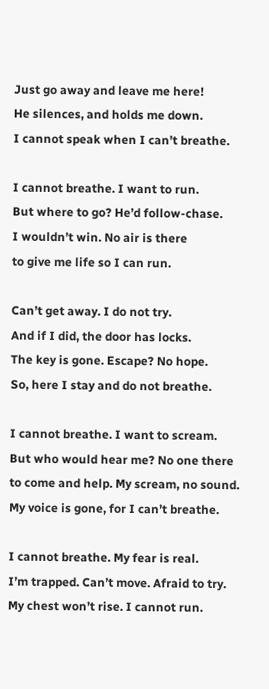Just go away and leave me here!
He silences, and holds me down.
I cannot speak when I can’t breathe.

I cannot breathe. I want to run.
But where to go? He’d follow-chase.
I wouldn’t win. No air is there
to give me life so I can run.

Can’t get away. I do not try.
And if I did, the door has locks.
The key is gone. Escape? No hope.
So, here I stay and do not breathe.

I cannot breathe. I want to scream.
But who would hear me? No one there
to come and help. My scream, no sound.
My voice is gone, for I can’t breathe.

I cannot breathe. My fear is real.
I’m trapped. Can’t move. Afraid to try.
My chest won’t rise. I cannot run.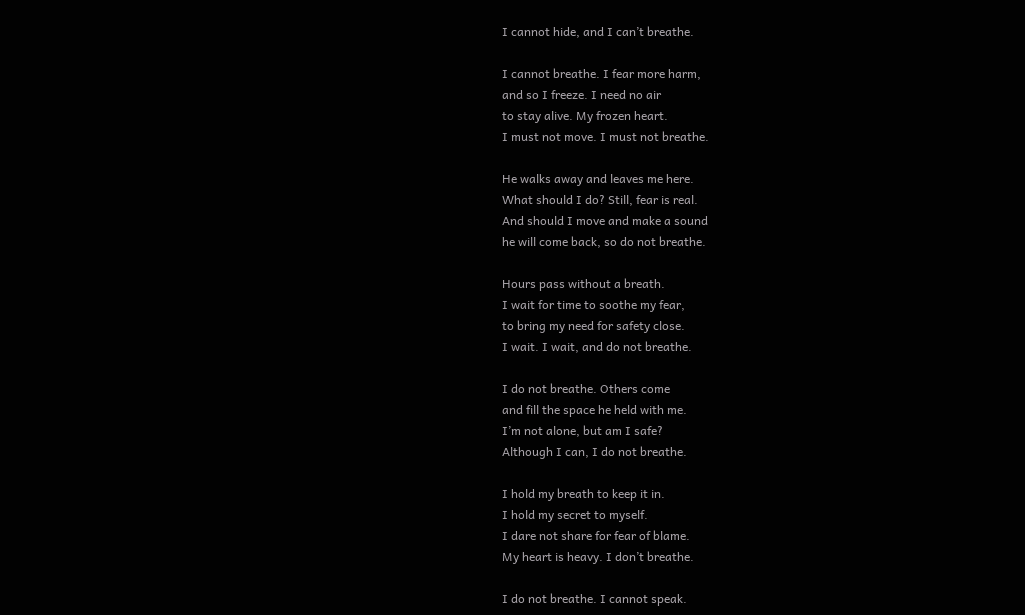I cannot hide, and I can’t breathe.

I cannot breathe. I fear more harm,
and so I freeze. I need no air
to stay alive. My frozen heart.
I must not move. I must not breathe.

He walks away and leaves me here.
What should I do? Still, fear is real.
And should I move and make a sound
he will come back, so do not breathe.

Hours pass without a breath.
I wait for time to soothe my fear,
to bring my need for safety close.
I wait. I wait, and do not breathe.

I do not breathe. Others come
and fill the space he held with me.
I’m not alone, but am I safe?
Although I can, I do not breathe.

I hold my breath to keep it in.
I hold my secret to myself.
I dare not share for fear of blame.
My heart is heavy. I don’t breathe.

I do not breathe. I cannot speak.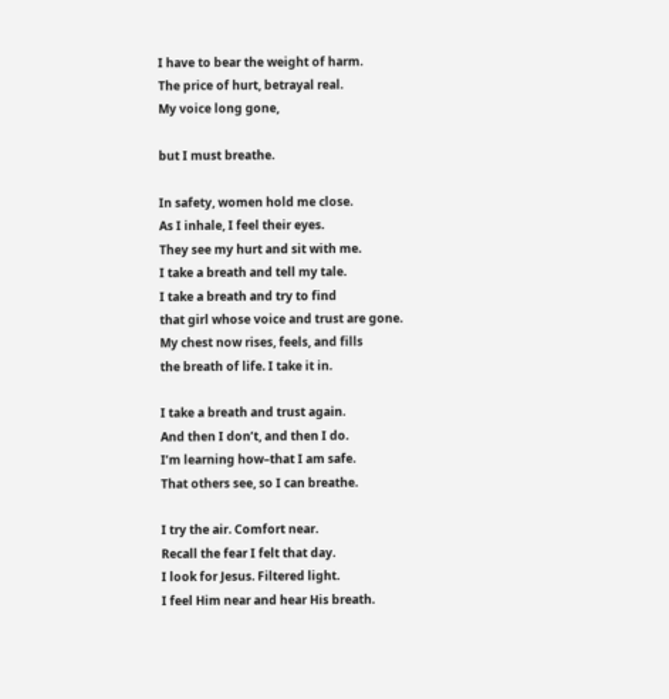I have to bear the weight of harm.
The price of hurt, betrayal real.
My voice long gone,

but I must breathe.

In safety, women hold me close.
As I inhale, I feel their eyes.
They see my hurt and sit with me.
I take a breath and tell my tale.
I take a breath and try to find
that girl whose voice and trust are gone.
My chest now rises, feels, and fills
the breath of life. I take it in.

I take a breath and trust again.
And then I don’t, and then I do.
I’m learning how–that I am safe.
That others see, so I can breathe.

I try the air. Comfort near.
Recall the fear I felt that day.
I look for Jesus. Filtered light.
I feel Him near and hear His breath.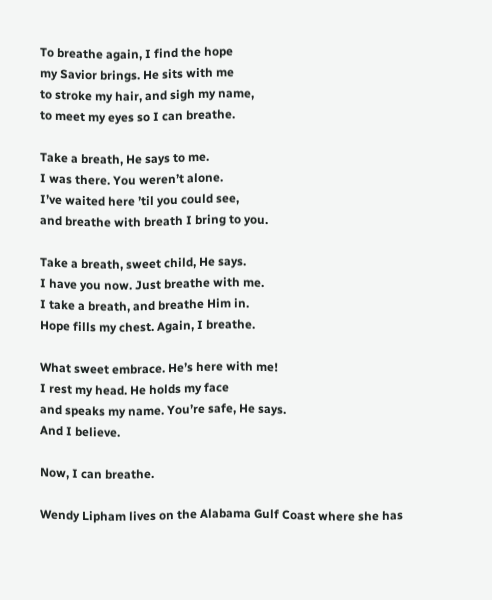To breathe again, I find the hope
my Savior brings. He sits with me
to stroke my hair, and sigh my name,
to meet my eyes so I can breathe.

Take a breath, He says to me.
I was there. You weren’t alone.
I’ve waited here ’til you could see,
and breathe with breath I bring to you.

Take a breath, sweet child, He says.
I have you now. Just breathe with me.
I take a breath, and breathe Him in.
Hope fills my chest. Again, I breathe.

What sweet embrace. He’s here with me!
I rest my head. He holds my face
and speaks my name. You’re safe, He says.
And I believe.

Now, I can breathe.

Wendy Lipham lives on the Alabama Gulf Coast where she has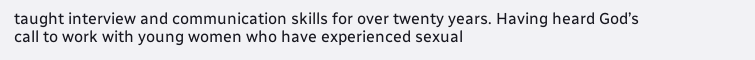taught interview and communication skills for over twenty years. Having heard God’s call to work with young women who have experienced sexual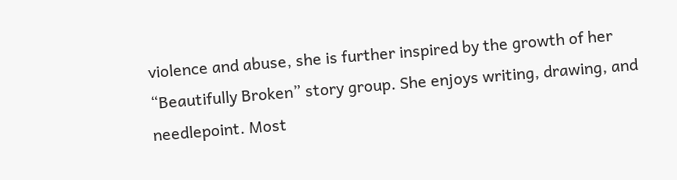violence and abuse, she is further inspired by the growth of her “Beautifully Broken” story group. She enjoys writing, drawing, and needlepoint. Most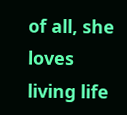of all, she loves living life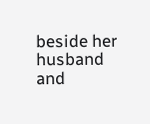beside her husband and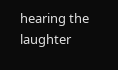hearing the laughter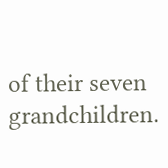of their seven grandchildren.